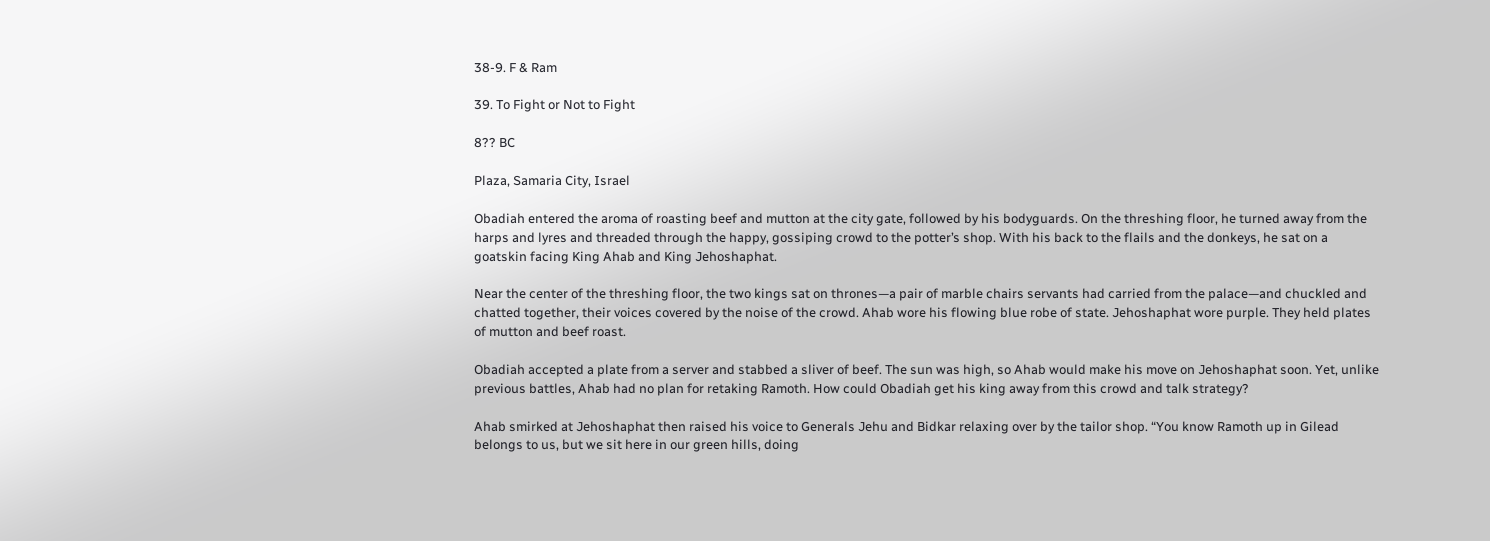38-9. F & Ram

39. To Fight or Not to Fight

8?? BC

Plaza, Samaria City, Israel

Obadiah entered the aroma of roasting beef and mutton at the city gate, followed by his bodyguards. On the threshing floor, he turned away from the harps and lyres and threaded through the happy, gossiping crowd to the potter’s shop. With his back to the flails and the donkeys, he sat on a goatskin facing King Ahab and King Jehoshaphat.

Near the center of the threshing floor, the two kings sat on thrones—a pair of marble chairs servants had carried from the palace—and chuckled and chatted together, their voices covered by the noise of the crowd. Ahab wore his flowing blue robe of state. Jehoshaphat wore purple. They held plates of mutton and beef roast.

Obadiah accepted a plate from a server and stabbed a sliver of beef. The sun was high, so Ahab would make his move on Jehoshaphat soon. Yet, unlike previous battles, Ahab had no plan for retaking Ramoth. How could Obadiah get his king away from this crowd and talk strategy?

Ahab smirked at Jehoshaphat then raised his voice to Generals Jehu and Bidkar relaxing over by the tailor shop. “You know Ramoth up in Gilead belongs to us, but we sit here in our green hills, doing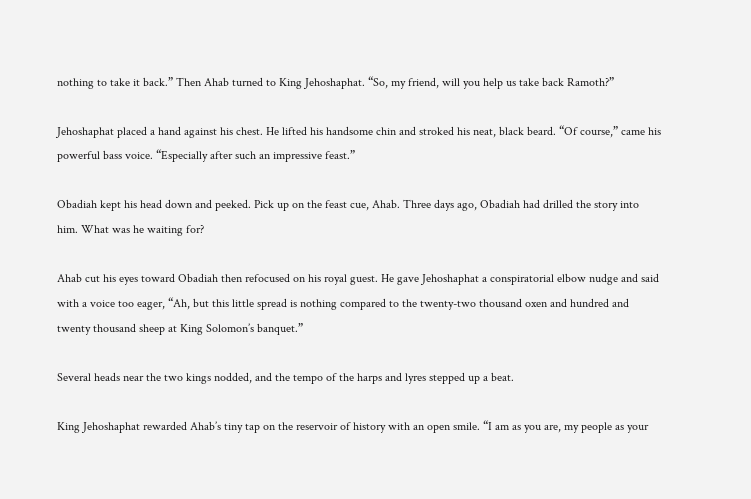nothing to take it back.” Then Ahab turned to King Jehoshaphat. “So, my friend, will you help us take back Ramoth?”

Jehoshaphat placed a hand against his chest. He lifted his handsome chin and stroked his neat, black beard. “Of course,” came his powerful bass voice. “Especially after such an impressive feast.”

Obadiah kept his head down and peeked. Pick up on the feast cue, Ahab. Three days ago, Obadiah had drilled the story into him. What was he waiting for?

Ahab cut his eyes toward Obadiah then refocused on his royal guest. He gave Jehoshaphat a conspiratorial elbow nudge and said with a voice too eager, “Ah, but this little spread is nothing compared to the twenty-two thousand oxen and hundred and twenty thousand sheep at King Solomon’s banquet.”

Several heads near the two kings nodded, and the tempo of the harps and lyres stepped up a beat.

King Jehoshaphat rewarded Ahab’s tiny tap on the reservoir of history with an open smile. “I am as you are, my people as your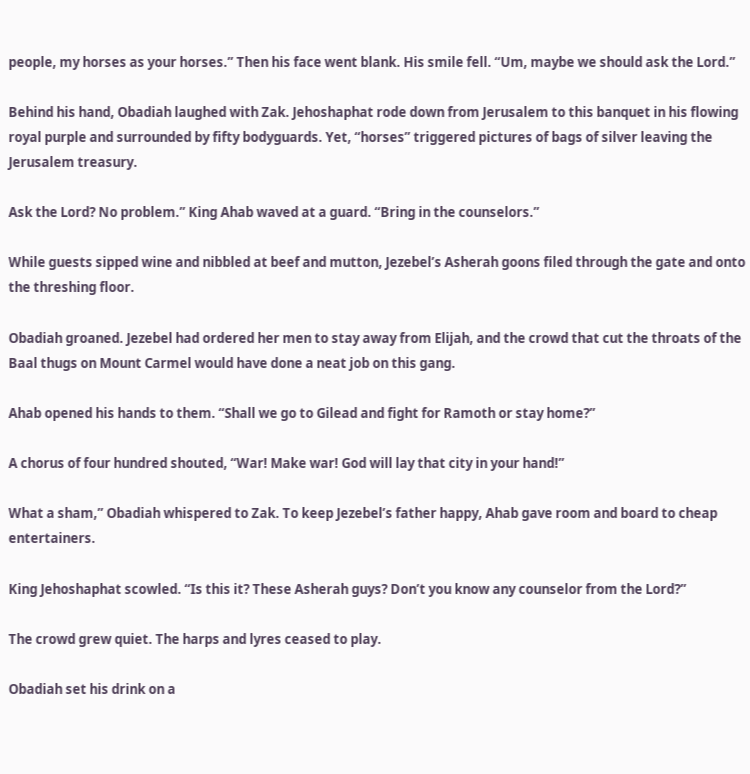people, my horses as your horses.” Then his face went blank. His smile fell. “Um, maybe we should ask the Lord.”

Behind his hand, Obadiah laughed with Zak. Jehoshaphat rode down from Jerusalem to this banquet in his flowing royal purple and surrounded by fifty bodyguards. Yet, “horses” triggered pictures of bags of silver leaving the Jerusalem treasury.

Ask the Lord? No problem.” King Ahab waved at a guard. “Bring in the counselors.”

While guests sipped wine and nibbled at beef and mutton, Jezebel’s Asherah goons filed through the gate and onto the threshing floor.

Obadiah groaned. Jezebel had ordered her men to stay away from Elijah, and the crowd that cut the throats of the Baal thugs on Mount Carmel would have done a neat job on this gang.

Ahab opened his hands to them. “Shall we go to Gilead and fight for Ramoth or stay home?”

A chorus of four hundred shouted, “War! Make war! God will lay that city in your hand!”

What a sham,” Obadiah whispered to Zak. To keep Jezebel’s father happy, Ahab gave room and board to cheap entertainers.

King Jehoshaphat scowled. “Is this it? These Asherah guys? Don’t you know any counselor from the Lord?”

The crowd grew quiet. The harps and lyres ceased to play.

Obadiah set his drink on a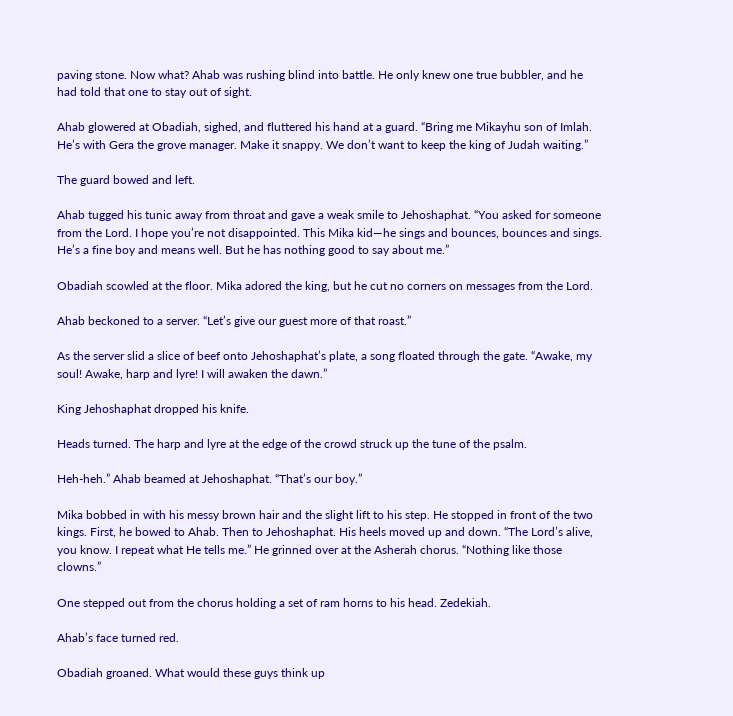paving stone. Now what? Ahab was rushing blind into battle. He only knew one true bubbler, and he had told that one to stay out of sight.

Ahab glowered at Obadiah, sighed, and fluttered his hand at a guard. “Bring me Mikayhu son of Imlah. He’s with Gera the grove manager. Make it snappy. We don’t want to keep the king of Judah waiting.”

The guard bowed and left.

Ahab tugged his tunic away from throat and gave a weak smile to Jehoshaphat. “You asked for someone from the Lord. I hope you’re not disappointed. This Mika kid—he sings and bounces, bounces and sings. He’s a fine boy and means well. But he has nothing good to say about me.”

Obadiah scowled at the floor. Mika adored the king, but he cut no corners on messages from the Lord.

Ahab beckoned to a server. “Let’s give our guest more of that roast.”

As the server slid a slice of beef onto Jehoshaphat’s plate, a song floated through the gate. “Awake, my soul! Awake, harp and lyre! I will awaken the dawn.”

King Jehoshaphat dropped his knife.

Heads turned. The harp and lyre at the edge of the crowd struck up the tune of the psalm.

Heh-heh.” Ahab beamed at Jehoshaphat. “That’s our boy.”

Mika bobbed in with his messy brown hair and the slight lift to his step. He stopped in front of the two kings. First, he bowed to Ahab. Then to Jehoshaphat. His heels moved up and down. “The Lord’s alive, you know. I repeat what He tells me.” He grinned over at the Asherah chorus. “Nothing like those clowns.”

One stepped out from the chorus holding a set of ram horns to his head. Zedekiah.

Ahab’s face turned red.

Obadiah groaned. What would these guys think up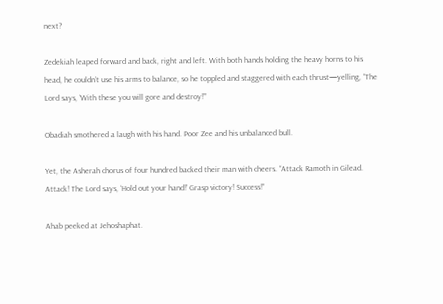next?

Zedekiah leaped forward and back, right and left. With both hands holding the heavy horns to his head, he couldn’t use his arms to balance, so he toppled and staggered with each thrust—yelling, “The Lord says, ‘With these you will gore and destroy!’”

Obadiah smothered a laugh with his hand. Poor Zee and his unbalanced bull.

Yet, the Asherah chorus of four hundred backed their man with cheers. “Attack Ramoth in Gilead. Attack! The Lord says, ‘Hold out your hand!’ Grasp victory! Success!”

Ahab peeked at Jehoshaphat.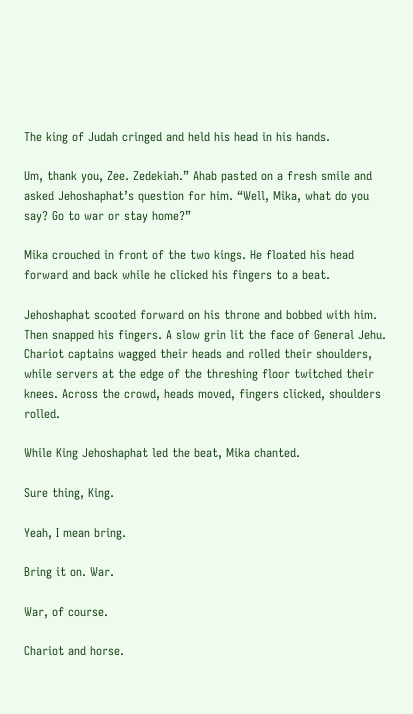The king of Judah cringed and held his head in his hands.

Um, thank you, Zee. Zedekiah.” Ahab pasted on a fresh smile and asked Jehoshaphat’s question for him. “Well, Mika, what do you say? Go to war or stay home?”

Mika crouched in front of the two kings. He floated his head forward and back while he clicked his fingers to a beat.

Jehoshaphat scooted forward on his throne and bobbed with him. Then snapped his fingers. A slow grin lit the face of General Jehu. Chariot captains wagged their heads and rolled their shoulders, while servers at the edge of the threshing floor twitched their knees. Across the crowd, heads moved, fingers clicked, shoulders rolled.

While King Jehoshaphat led the beat, Mika chanted.

Sure thing, King.

Yeah, I mean bring.

Bring it on. War.

War, of course.

Chariot and horse.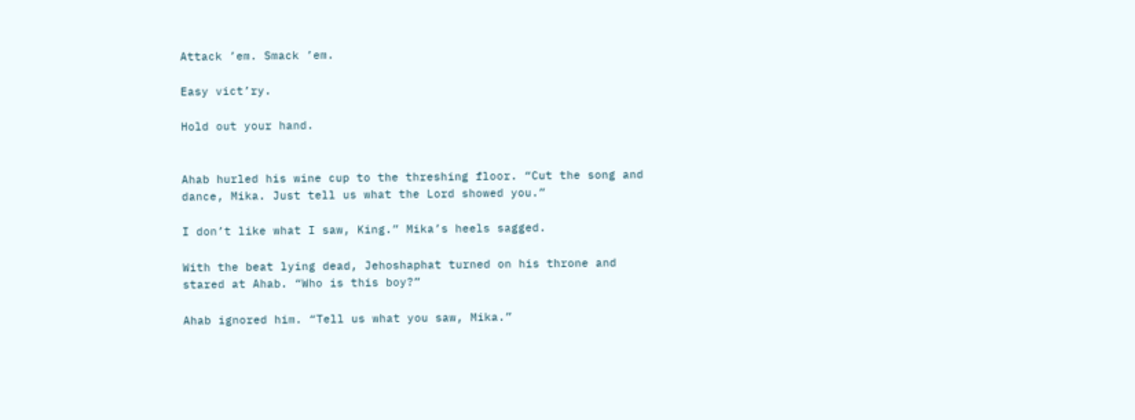Attack ’em. Smack ’em.

Easy vict’ry.

Hold out your hand.


Ahab hurled his wine cup to the threshing floor. “Cut the song and dance, Mika. Just tell us what the Lord showed you.”

I don’t like what I saw, King.” Mika’s heels sagged.

With the beat lying dead, Jehoshaphat turned on his throne and stared at Ahab. “Who is this boy?”

Ahab ignored him. “Tell us what you saw, Mika.”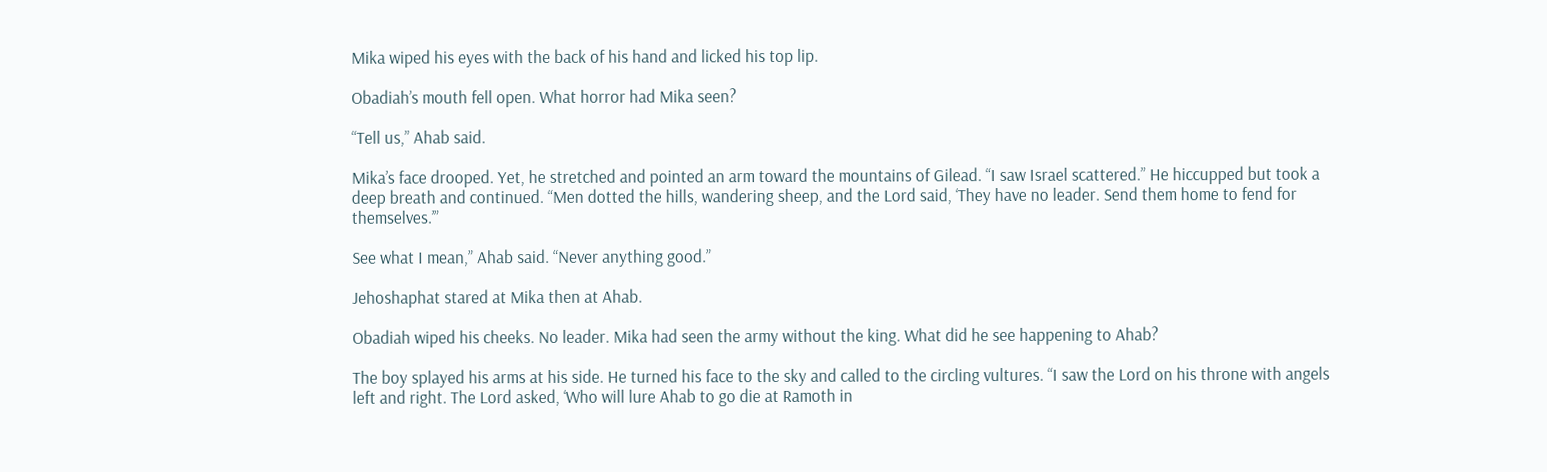Mika wiped his eyes with the back of his hand and licked his top lip.

Obadiah’s mouth fell open. What horror had Mika seen?

“Tell us,” Ahab said.

Mika’s face drooped. Yet, he stretched and pointed an arm toward the mountains of Gilead. “I saw Israel scattered.” He hiccupped but took a deep breath and continued. “Men dotted the hills, wandering sheep, and the Lord said, ‘They have no leader. Send them home to fend for themselves.’”

See what I mean,” Ahab said. “Never anything good.”

Jehoshaphat stared at Mika then at Ahab.

Obadiah wiped his cheeks. No leader. Mika had seen the army without the king. What did he see happening to Ahab?

The boy splayed his arms at his side. He turned his face to the sky and called to the circling vultures. “I saw the Lord on his throne with angels left and right. The Lord asked, ‘Who will lure Ahab to go die at Ramoth in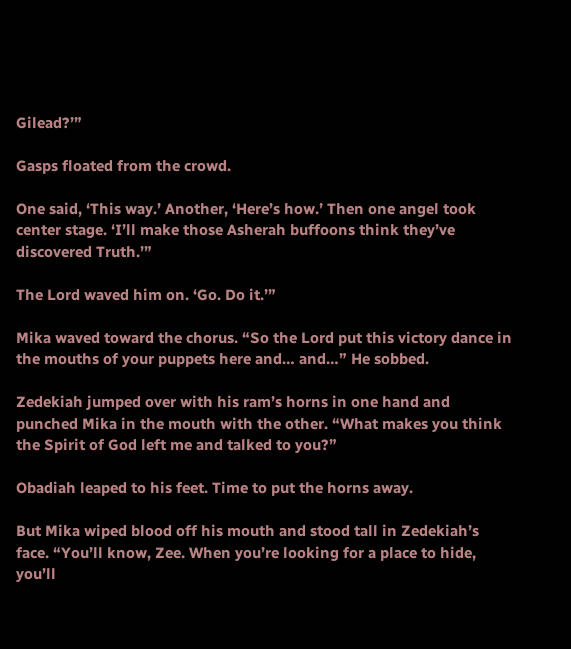Gilead?’”

Gasps floated from the crowd.

One said, ‘This way.’ Another, ‘Here’s how.’ Then one angel took center stage. ‘I’ll make those Asherah buffoons think they’ve discovered Truth.’”

The Lord waved him on. ‘Go. Do it.’”

Mika waved toward the chorus. “So the Lord put this victory dance in the mouths of your puppets here and… and…” He sobbed.

Zedekiah jumped over with his ram’s horns in one hand and punched Mika in the mouth with the other. “What makes you think the Spirit of God left me and talked to you?”

Obadiah leaped to his feet. Time to put the horns away.

But Mika wiped blood off his mouth and stood tall in Zedekiah’s face. “You’ll know, Zee. When you’re looking for a place to hide, you’ll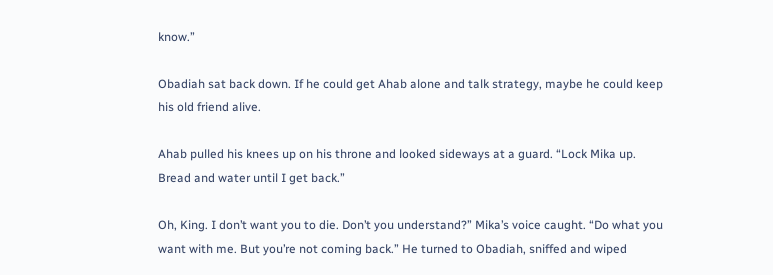know.”

Obadiah sat back down. If he could get Ahab alone and talk strategy, maybe he could keep his old friend alive.

Ahab pulled his knees up on his throne and looked sideways at a guard. “Lock Mika up. Bread and water until I get back.”

Oh, King. I don’t want you to die. Don’t you understand?” Mika’s voice caught. “Do what you want with me. But you’re not coming back.” He turned to Obadiah, sniffed and wiped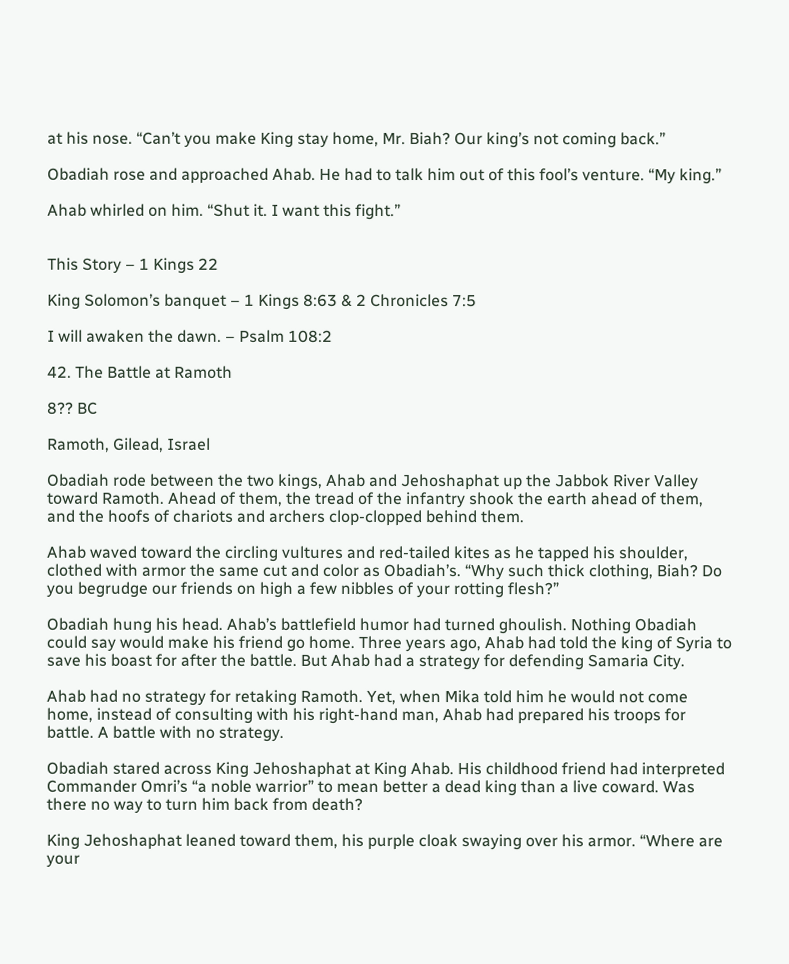at his nose. “Can’t you make King stay home, Mr. Biah? Our king’s not coming back.”

Obadiah rose and approached Ahab. He had to talk him out of this fool’s venture. “My king.”

Ahab whirled on him. “Shut it. I want this fight.”


This Story – 1 Kings 22

King Solomon’s banquet – 1 Kings 8:63 & 2 Chronicles 7:5

I will awaken the dawn. – Psalm 108:2

42. The Battle at Ramoth

8?? BC

Ramoth, Gilead, Israel

Obadiah rode between the two kings, Ahab and Jehoshaphat up the Jabbok River Valley toward Ramoth. Ahead of them, the tread of the infantry shook the earth ahead of them, and the hoofs of chariots and archers clop-clopped behind them.

Ahab waved toward the circling vultures and red-tailed kites as he tapped his shoulder, clothed with armor the same cut and color as Obadiah’s. “Why such thick clothing, Biah? Do you begrudge our friends on high a few nibbles of your rotting flesh?”

Obadiah hung his head. Ahab’s battlefield humor had turned ghoulish. Nothing Obadiah could say would make his friend go home. Three years ago, Ahab had told the king of Syria to save his boast for after the battle. But Ahab had a strategy for defending Samaria City.

Ahab had no strategy for retaking Ramoth. Yet, when Mika told him he would not come home, instead of consulting with his right-hand man, Ahab had prepared his troops for battle. A battle with no strategy.

Obadiah stared across King Jehoshaphat at King Ahab. His childhood friend had interpreted Commander Omri’s “a noble warrior” to mean better a dead king than a live coward. Was there no way to turn him back from death?

King Jehoshaphat leaned toward them, his purple cloak swaying over his armor. “Where are your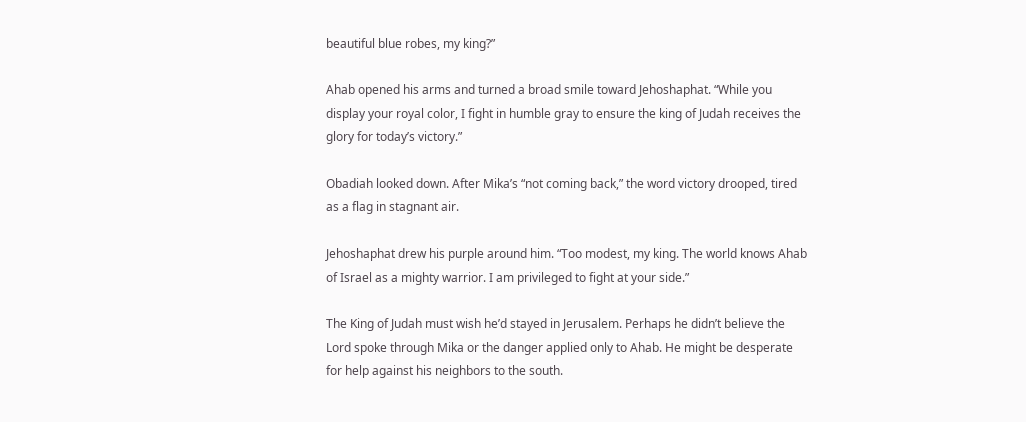beautiful blue robes, my king?”

Ahab opened his arms and turned a broad smile toward Jehoshaphat. “While you display your royal color, I fight in humble gray to ensure the king of Judah receives the glory for today’s victory.”

Obadiah looked down. After Mika’s “not coming back,” the word victory drooped, tired as a flag in stagnant air.

Jehoshaphat drew his purple around him. “Too modest, my king. The world knows Ahab of Israel as a mighty warrior. I am privileged to fight at your side.”

The King of Judah must wish he’d stayed in Jerusalem. Perhaps he didn’t believe the Lord spoke through Mika or the danger applied only to Ahab. He might be desperate for help against his neighbors to the south.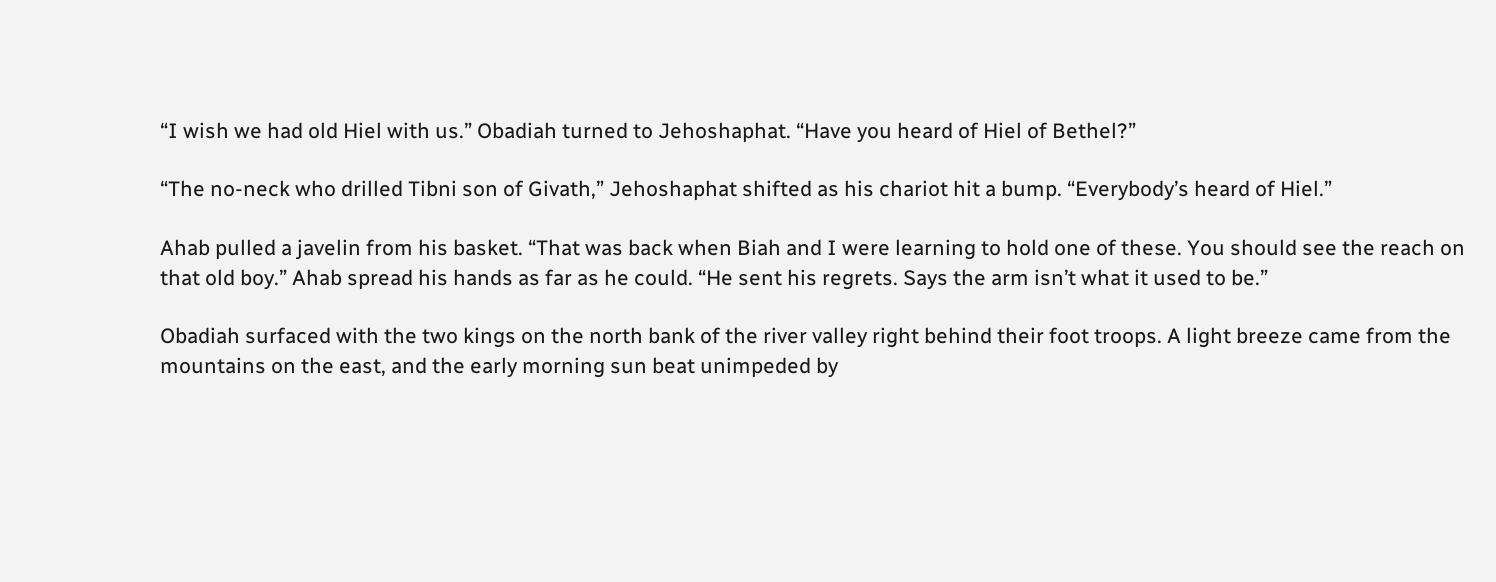“I wish we had old Hiel with us.” Obadiah turned to Jehoshaphat. “Have you heard of Hiel of Bethel?”

“The no-neck who drilled Tibni son of Givath,” Jehoshaphat shifted as his chariot hit a bump. “Everybody’s heard of Hiel.”

Ahab pulled a javelin from his basket. “That was back when Biah and I were learning to hold one of these. You should see the reach on that old boy.” Ahab spread his hands as far as he could. “He sent his regrets. Says the arm isn’t what it used to be.”

Obadiah surfaced with the two kings on the north bank of the river valley right behind their foot troops. A light breeze came from the mountains on the east, and the early morning sun beat unimpeded by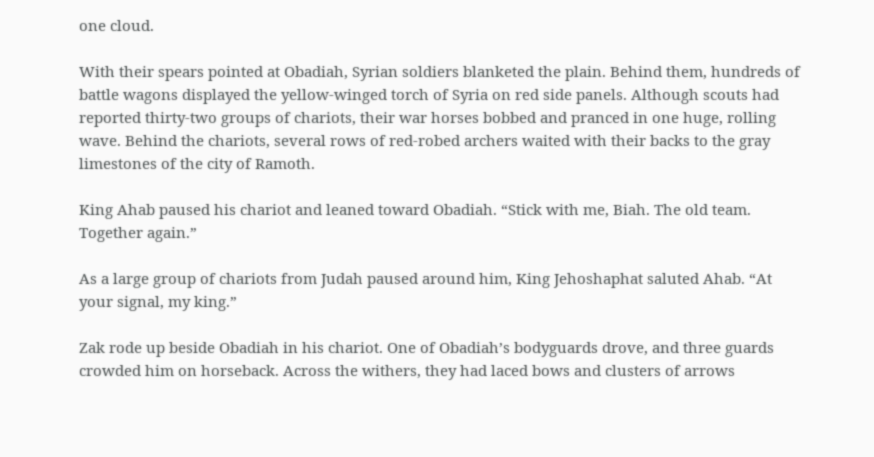one cloud.

With their spears pointed at Obadiah, Syrian soldiers blanketed the plain. Behind them, hundreds of battle wagons displayed the yellow-winged torch of Syria on red side panels. Although scouts had reported thirty-two groups of chariots, their war horses bobbed and pranced in one huge, rolling wave. Behind the chariots, several rows of red-robed archers waited with their backs to the gray limestones of the city of Ramoth.

King Ahab paused his chariot and leaned toward Obadiah. “Stick with me, Biah. The old team. Together again.”

As a large group of chariots from Judah paused around him, King Jehoshaphat saluted Ahab. “At your signal, my king.”

Zak rode up beside Obadiah in his chariot. One of Obadiah’s bodyguards drove, and three guards crowded him on horseback. Across the withers, they had laced bows and clusters of arrows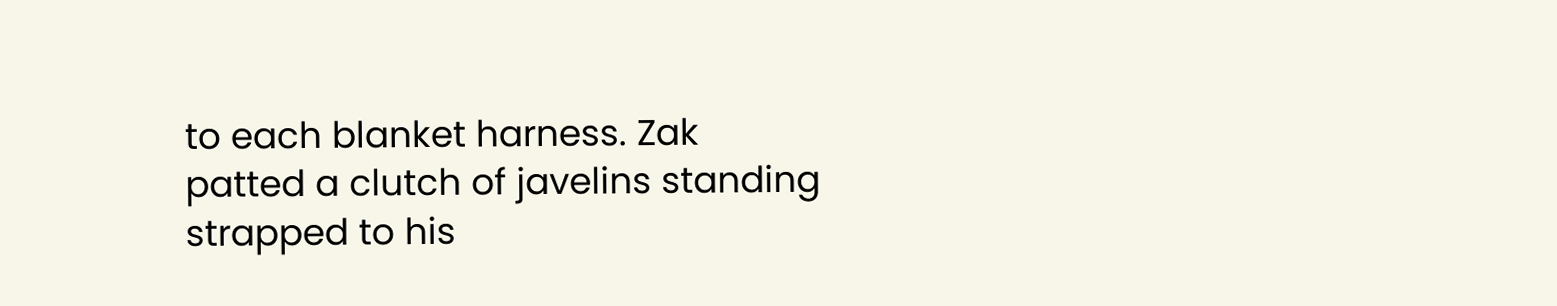to each blanket harness. Zak patted a clutch of javelins standing strapped to his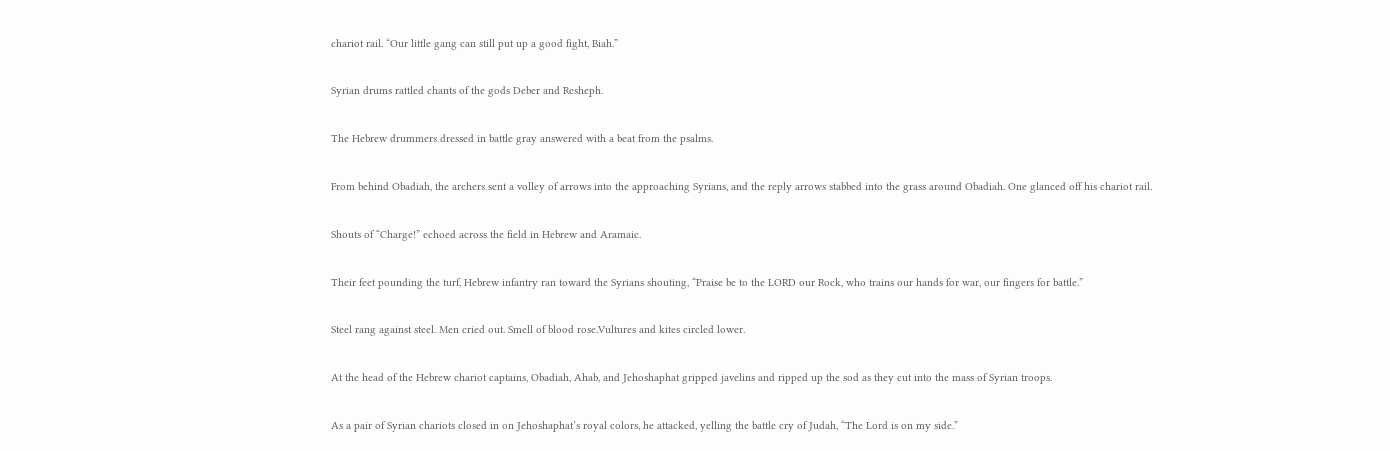chariot rail. “Our little gang can still put up a good fight, Biah.”

Syrian drums rattled chants of the gods Deber and Resheph.

The Hebrew drummers dressed in battle gray answered with a beat from the psalms.

From behind Obadiah, the archers sent a volley of arrows into the approaching Syrians, and the reply arrows stabbed into the grass around Obadiah. One glanced off his chariot rail.

Shouts of “Charge!” echoed across the field in Hebrew and Aramaic.

Their feet pounding the turf, Hebrew infantry ran toward the Syrians shouting, “Praise be to the LORD our Rock, who trains our hands for war, our fingers for battle.”

Steel rang against steel. Men cried out. Smell of blood rose.Vultures and kites circled lower.

At the head of the Hebrew chariot captains, Obadiah, Ahab, and Jehoshaphat gripped javelins and ripped up the sod as they cut into the mass of Syrian troops.

As a pair of Syrian chariots closed in on Jehoshaphat’s royal colors, he attacked, yelling the battle cry of Judah, “The Lord is on my side.”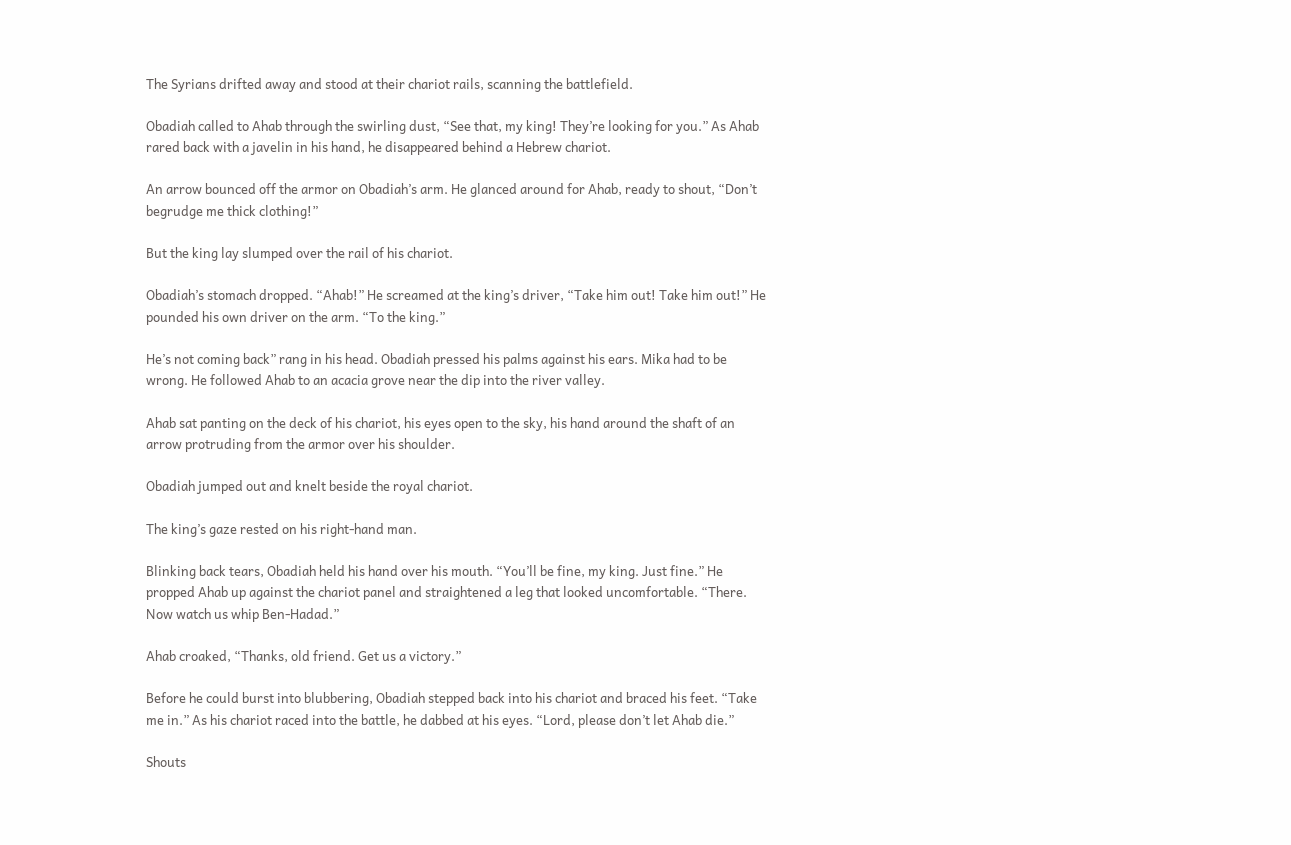The Syrians drifted away and stood at their chariot rails, scanning the battlefield.

Obadiah called to Ahab through the swirling dust, “See that, my king! They’re looking for you.” As Ahab rared back with a javelin in his hand, he disappeared behind a Hebrew chariot.

An arrow bounced off the armor on Obadiah’s arm. He glanced around for Ahab, ready to shout, “Don’t begrudge me thick clothing!”

But the king lay slumped over the rail of his chariot.

Obadiah’s stomach dropped. “Ahab!” He screamed at the king’s driver, “Take him out! Take him out!” He pounded his own driver on the arm. “To the king.”

He’s not coming back” rang in his head. Obadiah pressed his palms against his ears. Mika had to be wrong. He followed Ahab to an acacia grove near the dip into the river valley.

Ahab sat panting on the deck of his chariot, his eyes open to the sky, his hand around the shaft of an arrow protruding from the armor over his shoulder.

Obadiah jumped out and knelt beside the royal chariot.

The king’s gaze rested on his right-hand man.

Blinking back tears, Obadiah held his hand over his mouth. “You’ll be fine, my king. Just fine.” He propped Ahab up against the chariot panel and straightened a leg that looked uncomfortable. “There. Now watch us whip Ben-Hadad.”

Ahab croaked, “Thanks, old friend. Get us a victory.”

Before he could burst into blubbering, Obadiah stepped back into his chariot and braced his feet. “Take me in.” As his chariot raced into the battle, he dabbed at his eyes. “Lord, please don’t let Ahab die.”

Shouts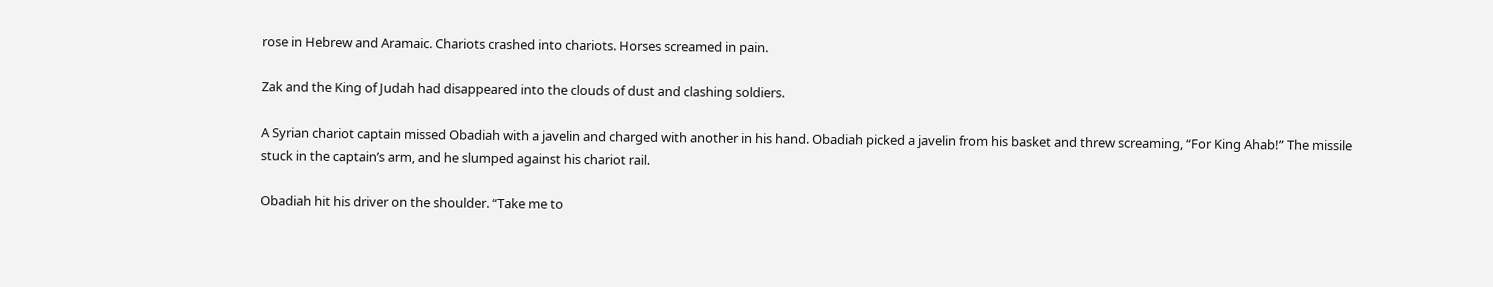rose in Hebrew and Aramaic. Chariots crashed into chariots. Horses screamed in pain.

Zak and the King of Judah had disappeared into the clouds of dust and clashing soldiers.

A Syrian chariot captain missed Obadiah with a javelin and charged with another in his hand. Obadiah picked a javelin from his basket and threw screaming, “For King Ahab!” The missile stuck in the captain’s arm, and he slumped against his chariot rail.

Obadiah hit his driver on the shoulder. “Take me to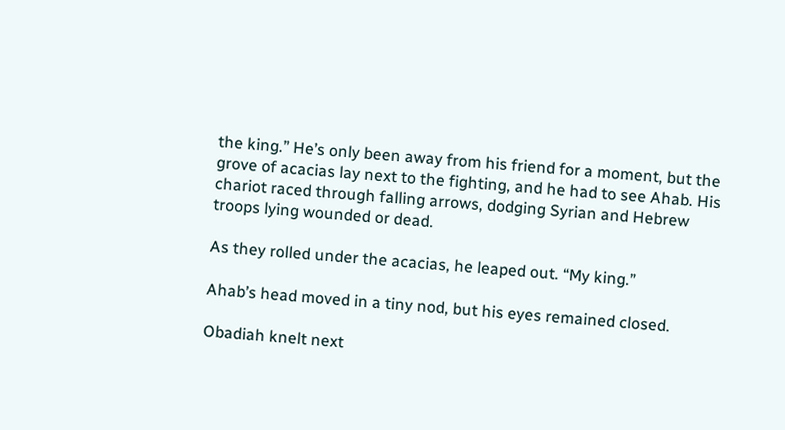the king.” He’s only been away from his friend for a moment, but the grove of acacias lay next to the fighting, and he had to see Ahab. His chariot raced through falling arrows, dodging Syrian and Hebrew troops lying wounded or dead.

As they rolled under the acacias, he leaped out. “My king.”

Ahab’s head moved in a tiny nod, but his eyes remained closed.

Obadiah knelt next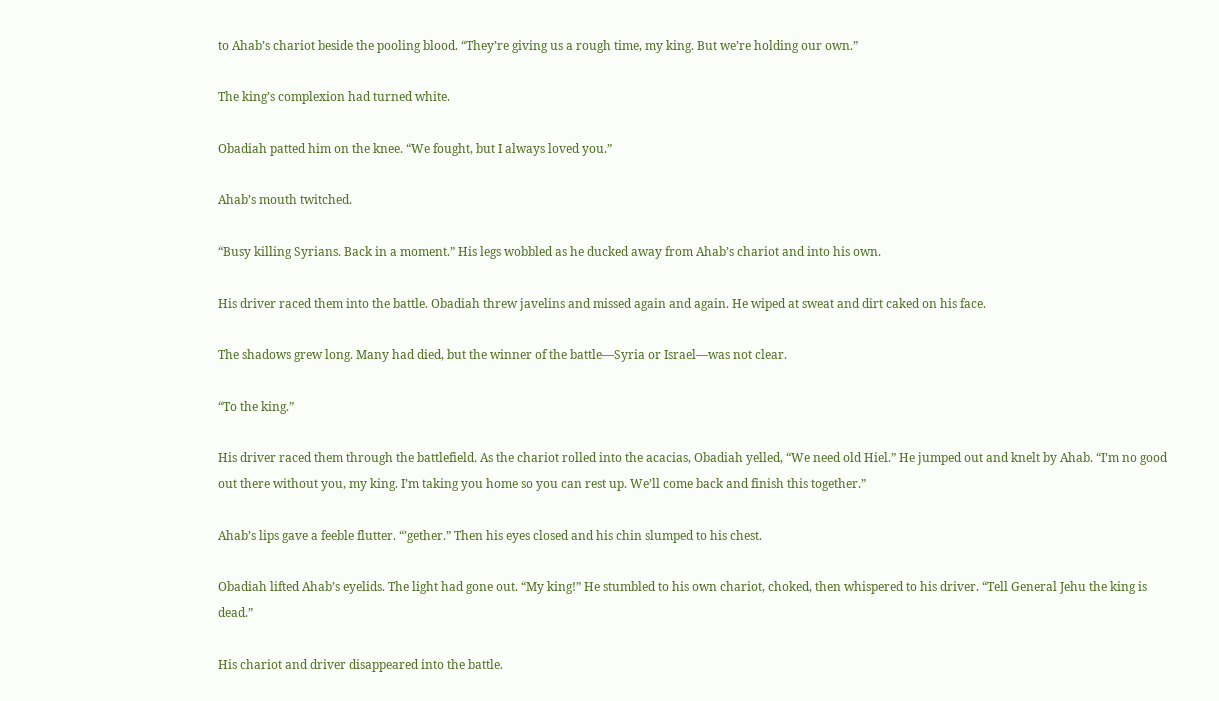to Ahab’s chariot beside the pooling blood. “They’re giving us a rough time, my king. But we’re holding our own.”

The king’s complexion had turned white.

Obadiah patted him on the knee. “We fought, but I always loved you.”

Ahab’s mouth twitched.

“Busy killing Syrians. Back in a moment.” His legs wobbled as he ducked away from Ahab’s chariot and into his own.

His driver raced them into the battle. Obadiah threw javelins and missed again and again. He wiped at sweat and dirt caked on his face.

The shadows grew long. Many had died, but the winner of the battle—Syria or Israel—was not clear.

“To the king.”

His driver raced them through the battlefield. As the chariot rolled into the acacias, Obadiah yelled, “We need old Hiel.” He jumped out and knelt by Ahab. “I’m no good out there without you, my king. I’m taking you home so you can rest up. We’ll come back and finish this together.”

Ahab’s lips gave a feeble flutter. “’gether.” Then his eyes closed and his chin slumped to his chest.

Obadiah lifted Ahab’s eyelids. The light had gone out. “My king!” He stumbled to his own chariot, choked, then whispered to his driver. “Tell General Jehu the king is dead.”

His chariot and driver disappeared into the battle.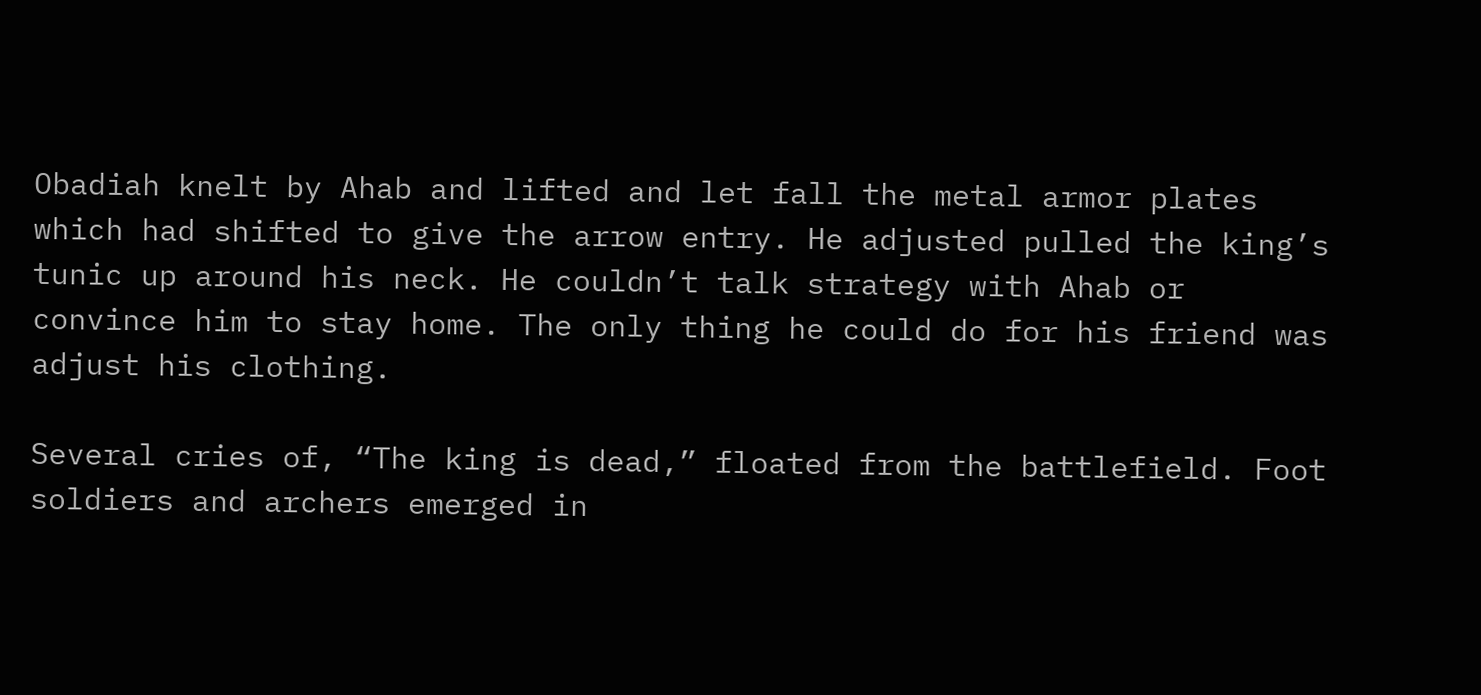Obadiah knelt by Ahab and lifted and let fall the metal armor plates which had shifted to give the arrow entry. He adjusted pulled the king’s tunic up around his neck. He couldn’t talk strategy with Ahab or convince him to stay home. The only thing he could do for his friend was adjust his clothing.

Several cries of, “The king is dead,” floated from the battlefield. Foot soldiers and archers emerged in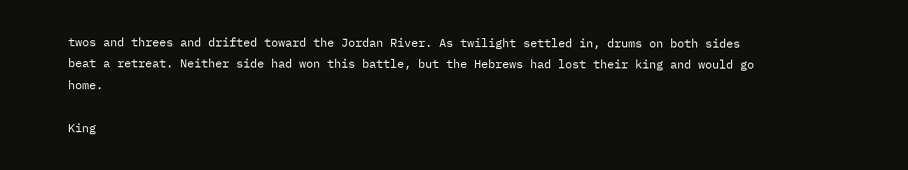twos and threes and drifted toward the Jordan River. As twilight settled in, drums on both sides beat a retreat. Neither side had won this battle, but the Hebrews had lost their king and would go home.

King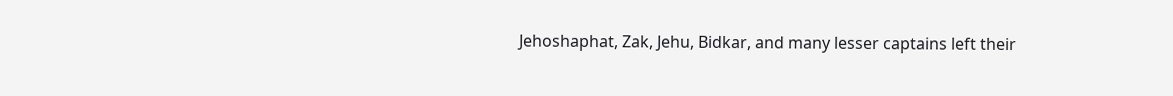Jehoshaphat, Zak, Jehu, Bidkar, and many lesser captains left their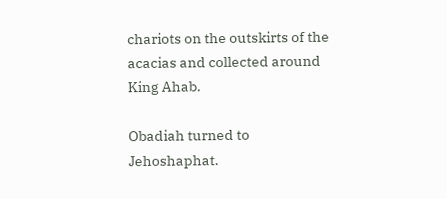chariots on the outskirts of the acacias and collected around King Ahab.

Obadiah turned to Jehoshaphat.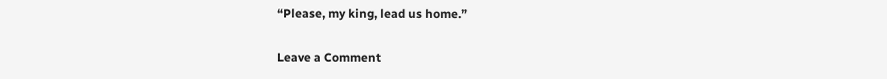“Please, my king, lead us home.”

Leave a Comment